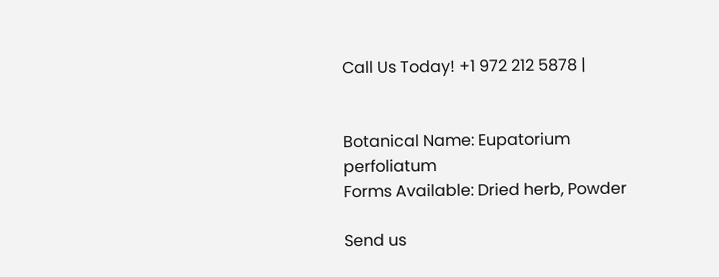Call Us Today! +1 972 212 5878 |


Botanical Name: Eupatorium perfoliatum
Forms Available: Dried herb, Powder

Send us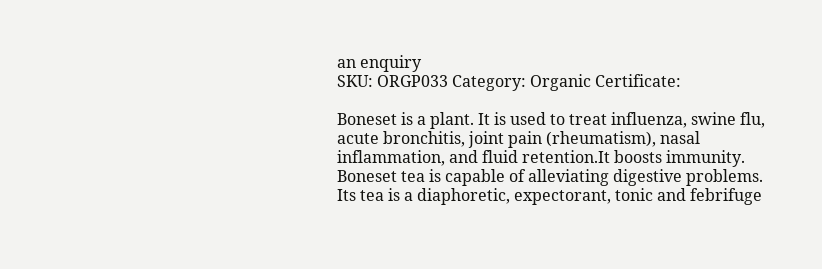an enquiry
SKU: ORGP033 Category: Organic Certificate:

Boneset is a plant. It is used to treat influenza, swine flu, acute bronchitis, joint pain (rheumatism), nasal inflammation, and fluid retention.It boosts immunity. Boneset tea is capable of alleviating digestive problems. Its tea is a diaphoretic, expectorant, tonic and febrifuge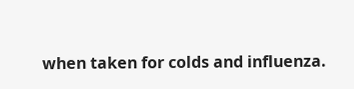when taken for colds and influenza.